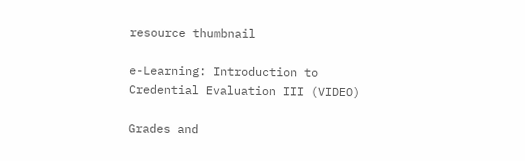resource thumbnail

e-Learning: Introduction to Credential Evaluation III (VIDEO)

Grades and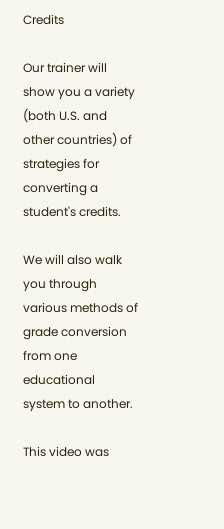Credits

Our trainer will show you a variety (both U.S. and other countries) of strategies for converting a student's credits.

We will also walk you through various methods of grade conversion from one educational system to another.

This video was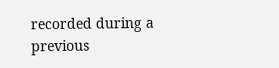recorded during a previous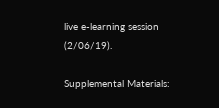live e-learning session (2/06/19).

Supplemental Materials: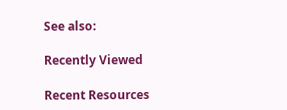See also:

Recently Viewed

Recent Resources